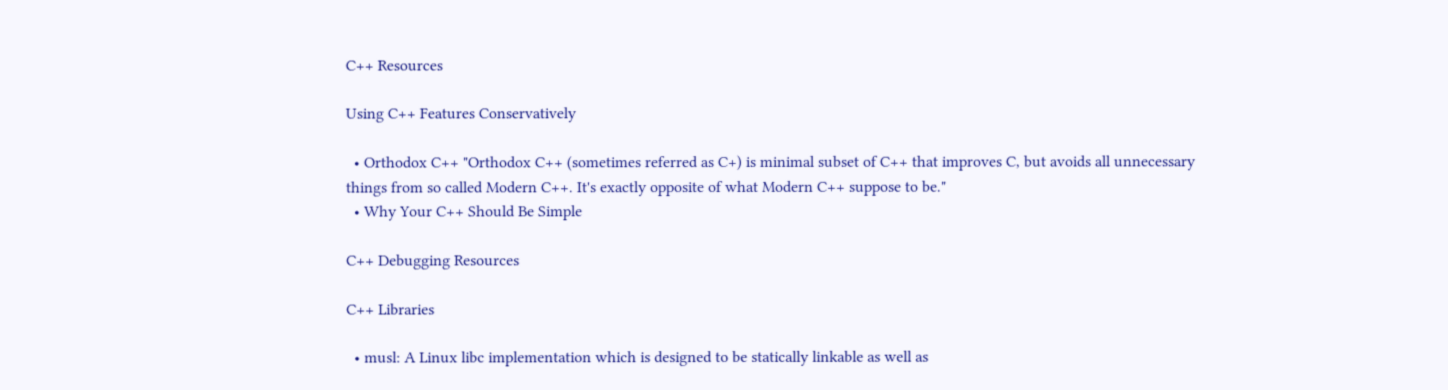C++ Resources

Using C++ Features Conservatively

  • Orthodox C++ "Orthodox C++ (sometimes referred as C+) is minimal subset of C++ that improves C, but avoids all unnecessary things from so called Modern C++. It's exactly opposite of what Modern C++ suppose to be."
  • Why Your C++ Should Be Simple

C++ Debugging Resources

C++ Libraries

  • musl: A Linux libc implementation which is designed to be statically linkable as well as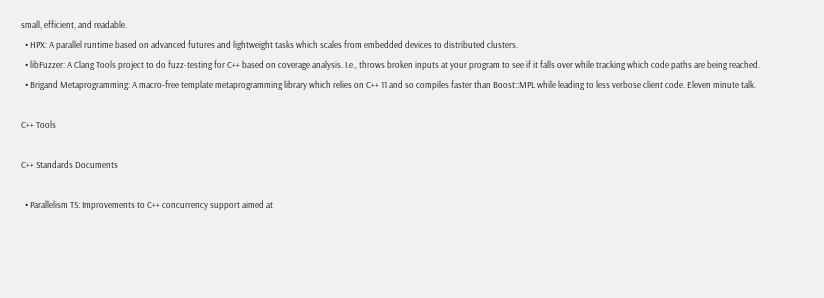small, efficient, and readable.
  • HPX: A parallel runtime based on advanced futures and lightweight tasks which scales from embedded devices to distributed clusters.
  • libFuzzer: A Clang Tools project to do fuzz-testing for C++ based on coverage analysis. I.e., throws broken inputs at your program to see if it falls over while tracking which code paths are being reached.
  • Brigand Metaprogramming: A macro-free template metaprogramming library which relies on C++ 11 and so compiles faster than Boost::MPL while leading to less verbose client code. Eleven minute talk.

C++ Tools

C++ Standards Documents

  • Parallelism TS: Improvements to C++ concurrency support aimed at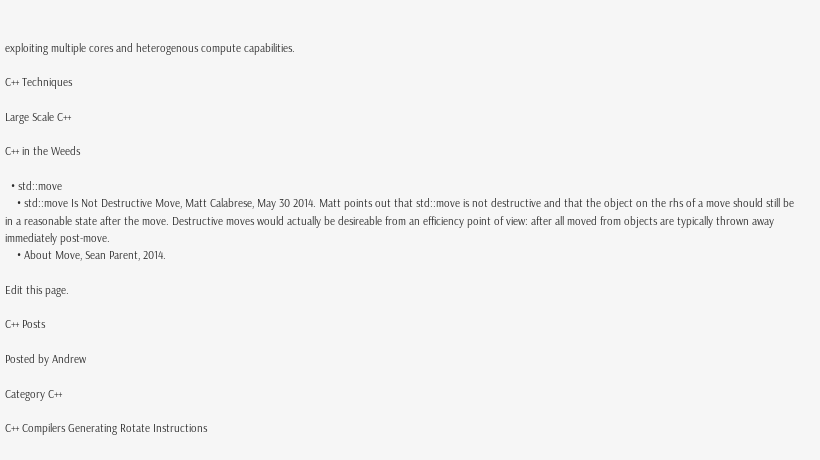exploiting multiple cores and heterogenous compute capabilities.

C++ Techniques

Large Scale C++

C++ in the Weeds

  • std::move
    • std::move Is Not Destructive Move, Matt Calabrese, May 30 2014. Matt points out that std::move is not destructive and that the object on the rhs of a move should still be in a reasonable state after the move. Destructive moves would actually be desireable from an efficiency point of view: after all moved from objects are typically thrown away immediately post-move.
    • About Move, Sean Parent, 2014.

Edit this page.

C++ Posts

Posted by Andrew

Category C++

C++ Compilers Generating Rotate Instructions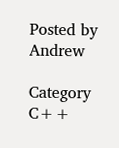Posted by Andrew

Category C++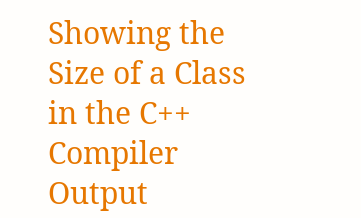Showing the Size of a Class in the C++ Compiler Output